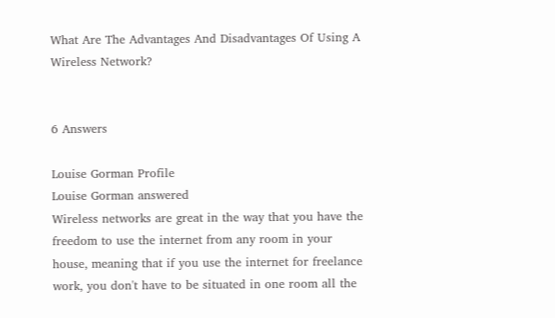What Are The Advantages And Disadvantages Of Using A Wireless Network?


6 Answers

Louise Gorman Profile
Louise Gorman answered
Wireless networks are great in the way that you have the freedom to use the internet from any room in your house, meaning that if you use the internet for freelance work, you don't have to be situated in one room all the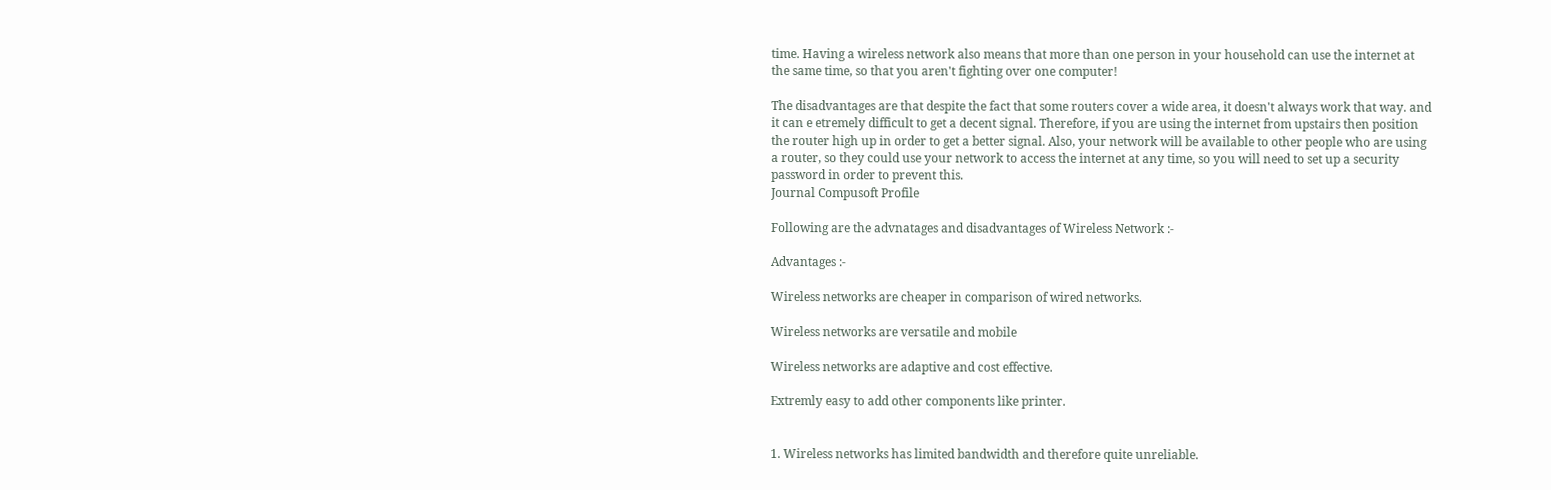time. Having a wireless network also means that more than one person in your household can use the internet at the same time, so that you aren't fighting over one computer!

The disadvantages are that despite the fact that some routers cover a wide area, it doesn't always work that way. and it can e etremely difficult to get a decent signal. Therefore, if you are using the internet from upstairs then position the router high up in order to get a better signal. Also, your network will be available to other people who are using a router, so they could use your network to access the internet at any time, so you will need to set up a security password in order to prevent this.
Journal Compusoft Profile

Following are the advnatages and disadvantages of Wireless Network :-

Advantages :-

Wireless networks are cheaper in comparison of wired networks.

Wireless networks are versatile and mobile

Wireless networks are adaptive and cost effective.

Extremly easy to add other components like printer.


1. Wireless networks has limited bandwidth and therefore quite unreliable.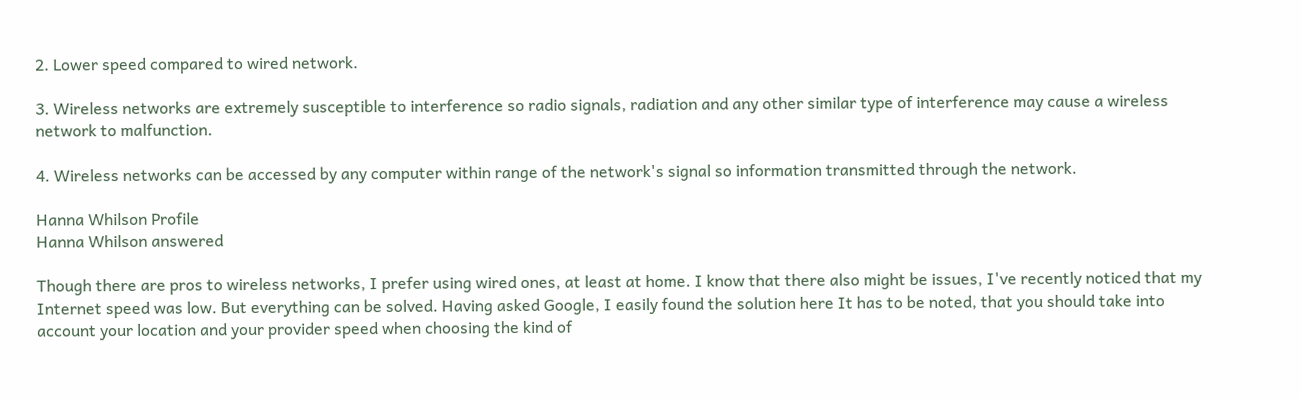2. Lower speed compared to wired network.

3. Wireless networks are extremely susceptible to interference so radio signals, radiation and any other similar type of interference may cause a wireless network to malfunction.

4. Wireless networks can be accessed by any computer within range of the network's signal so information transmitted through the network.

Hanna Whilson Profile
Hanna Whilson answered

Though there are pros to wireless networks, I prefer using wired ones, at least at home. I know that there also might be issues, I've recently noticed that my Internet speed was low. But everything can be solved. Having asked Google, I easily found the solution here It has to be noted, that you should take into account your location and your provider speed when choosing the kind of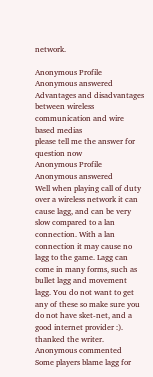network.

Anonymous Profile
Anonymous answered
Advantages and disadvantages between wireless communication and wire based medias
please tell me the answer for question now
Anonymous Profile
Anonymous answered
Well when playing call of duty over a wireless network it can cause lagg, and can be very slow compared to a lan connection. With a lan connection it may cause no lagg to the game. Lagg can come in many forms, such as bullet lagg and movement lagg. You do not want to get any of these so make sure you do not have sket-net, and a good internet provider :).
thanked the writer.
Anonymous commented
Some players blame lagg for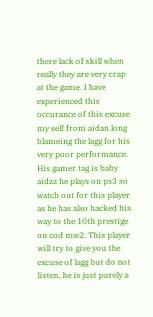there lack of skill when really they are very crap at the game. I have experienced this occurance of this excuse my self from aidan long blameing the lagg for his very poor performance. His gamer tag is baby aidzz he plays on ps3 so watch out for this player as he has also hacked his way to the 10th prestige on cod mw2. This player will try to give you the excuse of lagg but do not listen, he is just purely a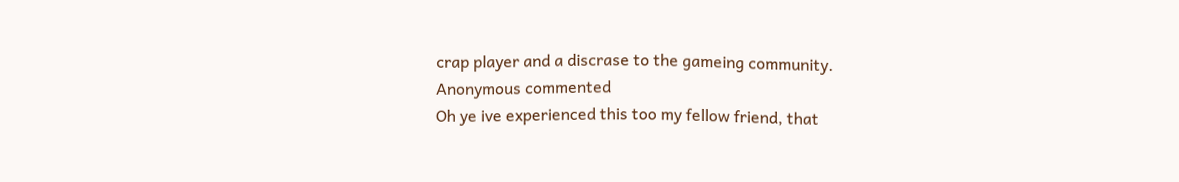crap player and a discrase to the gameing community.
Anonymous commented
Oh ye ive experienced this too my fellow friend, that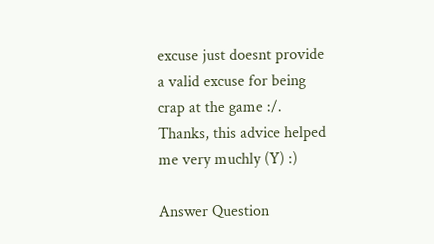excuse just doesnt provide a valid excuse for being crap at the game :/. Thanks, this advice helped me very muchly (Y) :)

Answer Question